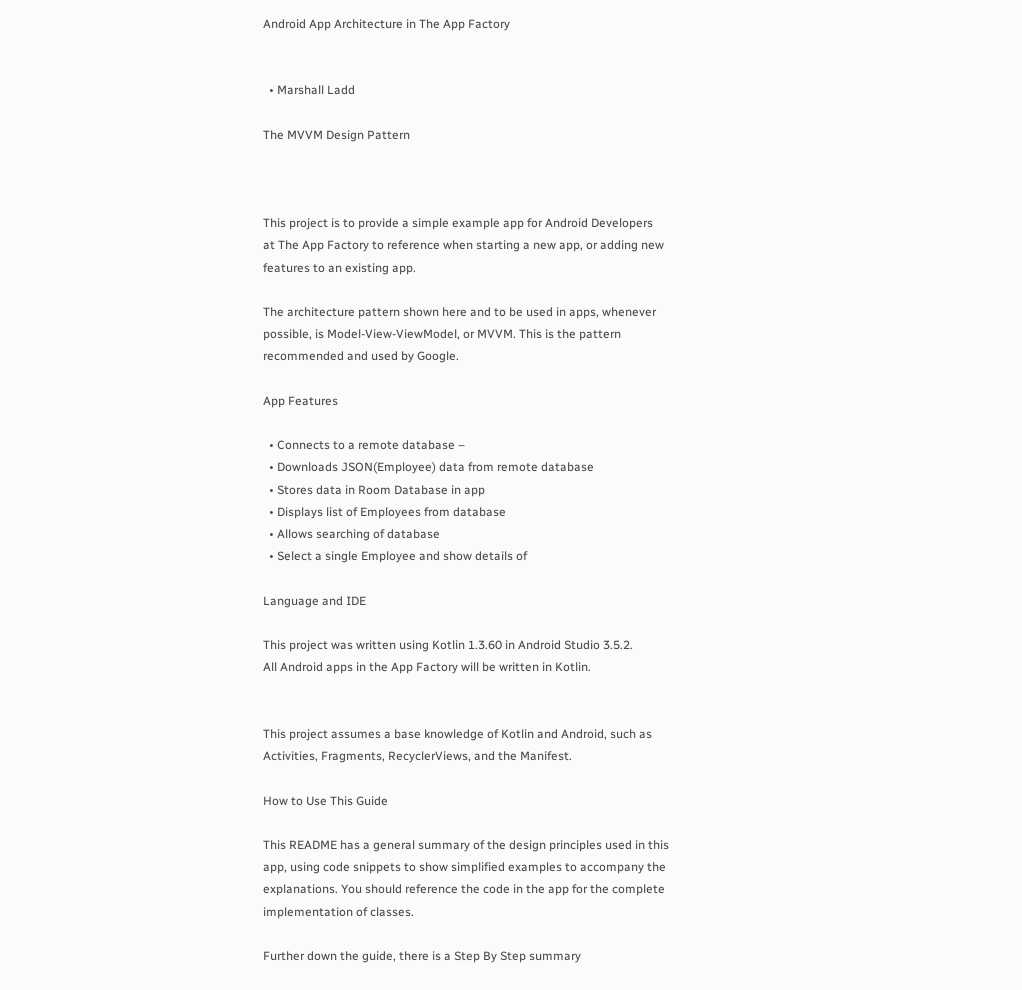Android App Architecture in The App Factory


  • Marshall Ladd

The MVVM Design Pattern



This project is to provide a simple example app for Android Developers
at The App Factory to reference when starting a new app, or adding new
features to an existing app.

The architecture pattern shown here and to be used in apps, whenever
possible, is Model-View-ViewModel, or MVVM. This is the pattern
recommended and used by Google.

App Features

  • Connects to a remote database –
  • Downloads JSON(Employee) data from remote database
  • Stores data in Room Database in app
  • Displays list of Employees from database
  • Allows searching of database
  • Select a single Employee and show details of

Language and IDE

This project was written using Kotlin 1.3.60 in Android Studio 3.5.2.
All Android apps in the App Factory will be written in Kotlin.


This project assumes a base knowledge of Kotlin and Android, such as
Activities, Fragments, RecyclerViews, and the Manifest.

How to Use This Guide

This README has a general summary of the design principles used in this
app, using code snippets to show simplified examples to accompany the
explanations. You should reference the code in the app for the complete
implementation of classes.

Further down the guide, there is a Step By Step summary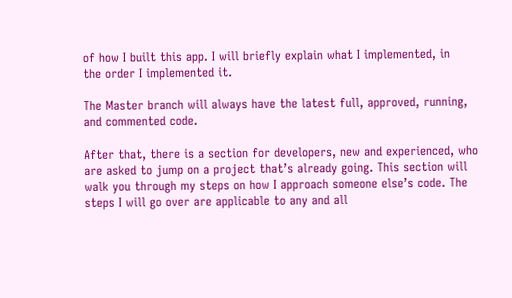of how I built this app. I will briefly explain what I implemented, in
the order I implemented it.

The Master branch will always have the latest full, approved, running,
and commented code.

After that, there is a section for developers, new and experienced, who
are asked to jump on a project that’s already going. This section will
walk you through my steps on how I approach someone else’s code. The
steps I will go over are applicable to any and all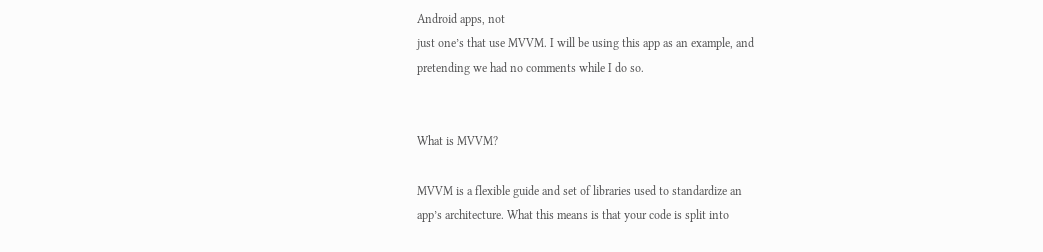Android apps, not
just one’s that use MVVM. I will be using this app as an example, and
pretending we had no comments while I do so.


What is MVVM?

MVVM is a flexible guide and set of libraries used to standardize an
app’s architecture. What this means is that your code is split into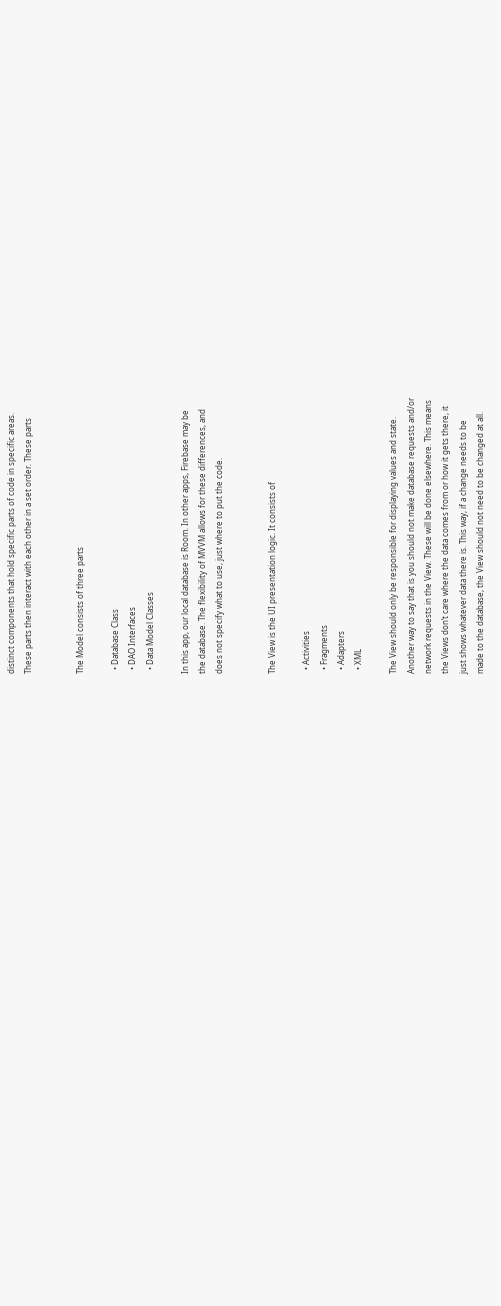distinct components that hold specific parts of code in specific areas.
These parts then interact with each other in a set order. These parts


The Model consists of three parts

  • Database Class
  • DAO Interfaces
  • Data Model Classes

In this app, our local database is Room. In other apps, Firebase may be
the database. The flexibility of MVVM allows for these differences, and
does not specify what to use, just where to put the code.


The View is the UI presentation logic. It consists of

  • Activities
  • Fragments
  • Adapters
  • XML

The View should only be responsible for displaying values and state.
Another way to say that is you should not make database requests and/or
network requests in the View. These will be done elsewhere. This means
the Views don’t care where the data comes from or how it gets there, it
just shows whatever data there is. This way, if a change needs to be
made to the database, the View should not need to be changed at all.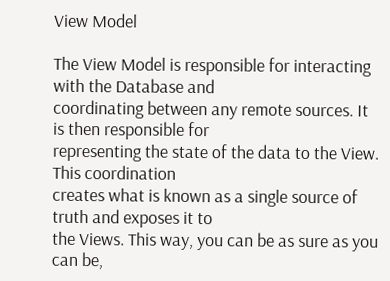View Model

The View Model is responsible for interacting with the Database and
coordinating between any remote sources. It is then responsible for
representing the state of the data to the View. This coordination
creates what is known as a single source of truth and exposes it to
the Views. This way, you can be as sure as you can be,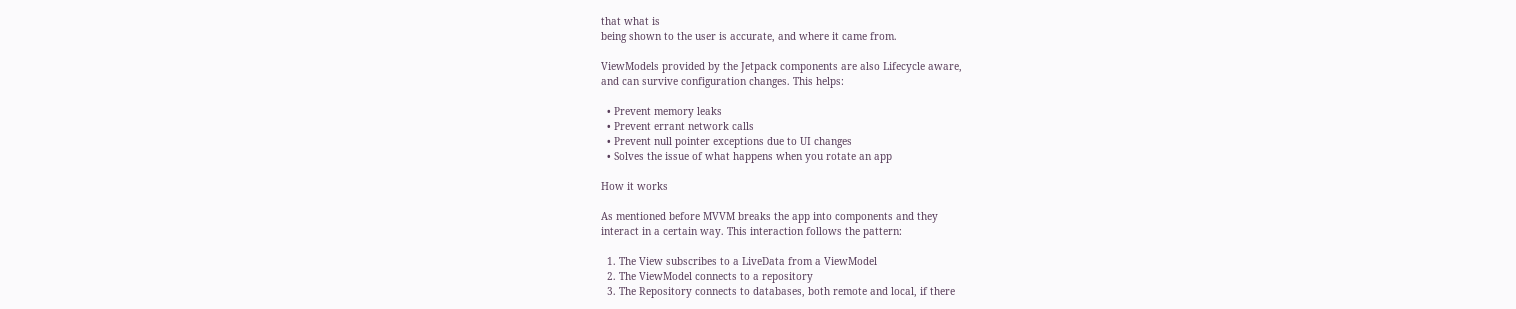that what is
being shown to the user is accurate, and where it came from.

ViewModels provided by the Jetpack components are also Lifecycle aware,
and can survive configuration changes. This helps:

  • Prevent memory leaks
  • Prevent errant network calls
  • Prevent null pointer exceptions due to UI changes
  • Solves the issue of what happens when you rotate an app

How it works

As mentioned before MVVM breaks the app into components and they
interact in a certain way. This interaction follows the pattern:

  1. The View subscribes to a LiveData from a ViewModel
  2. The ViewModel connects to a repository
  3. The Repository connects to databases, both remote and local, if there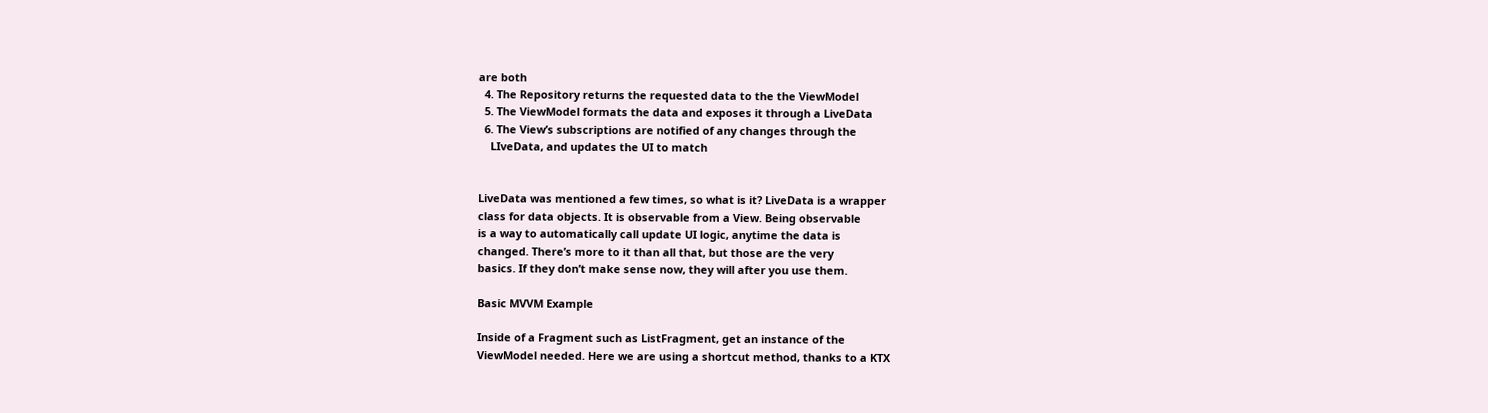are both
  4. The Repository returns the requested data to the the ViewModel
  5. The ViewModel formats the data and exposes it through a LiveData
  6. The View’s subscriptions are notified of any changes through the
    LIveData, and updates the UI to match


LiveData was mentioned a few times, so what is it? LiveData is a wrapper
class for data objects. It is observable from a View. Being observable
is a way to automatically call update UI logic, anytime the data is
changed. There’s more to it than all that, but those are the very
basics. If they don’t make sense now, they will after you use them.

Basic MVVM Example

Inside of a Fragment such as ListFragment, get an instance of the
ViewModel needed. Here we are using a shortcut method, thanks to a KTX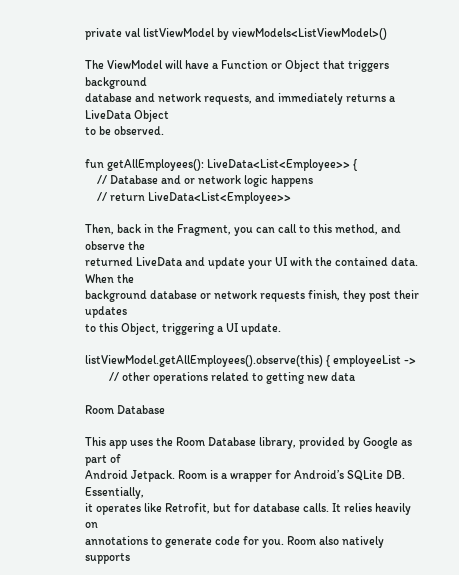private val listViewModel by viewModels<ListViewModel>()

The ViewModel will have a Function or Object that triggers background
database and network requests, and immediately returns a LiveData Object
to be observed.

fun getAllEmployees(): LiveData<List<Employee>> {
    // Database and or network logic happens
    // return LiveData<List<Employee>>

Then, back in the Fragment, you can call to this method, and observe the
returned LiveData and update your UI with the contained data. When the
background database or network requests finish, they post their updates
to this Object, triggering a UI update.

listViewModel.getAllEmployees().observe(this) { employeeList ->
        // other operations related to getting new data

Room Database

This app uses the Room Database library, provided by Google as part of
Android Jetpack. Room is a wrapper for Android’s SQLite DB. Essentially,
it operates like Retrofit, but for database calls. It relies heavily on
annotations to generate code for you. Room also natively supports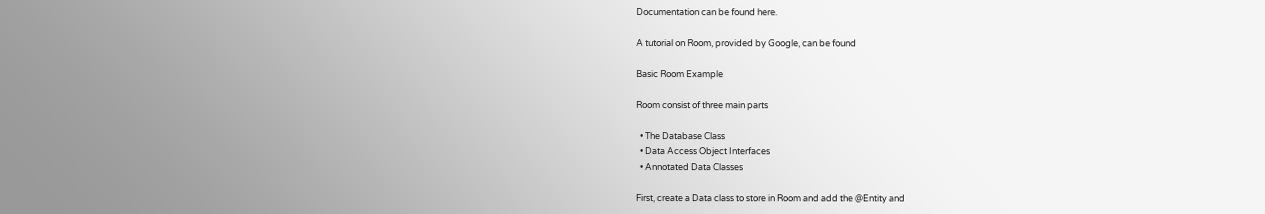Documentation can be found here.

A tutorial on Room, provided by Google, can be found

Basic Room Example

Room consist of three main parts

  • The Database Class
  • Data Access Object Interfaces
  • Annotated Data Classes

First, create a Data class to store in Room and add the @Entity and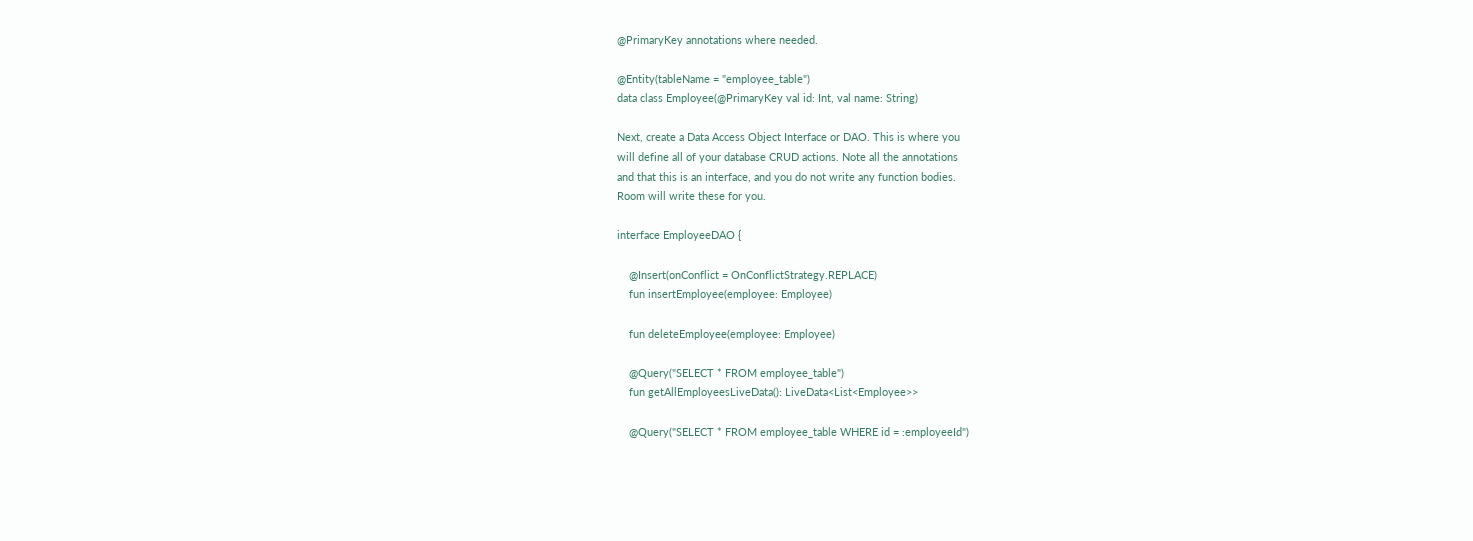@PrimaryKey annotations where needed.

@Entity(tableName = "employee_table")
data class Employee(@PrimaryKey val id: Int, val name: String)

Next, create a Data Access Object Interface or DAO. This is where you
will define all of your database CRUD actions. Note all the annotations
and that this is an interface, and you do not write any function bodies.
Room will write these for you.

interface EmployeeDAO {

    @Insert(onConflict = OnConflictStrategy.REPLACE)
    fun insertEmployee(employee: Employee)

    fun deleteEmployee(employee: Employee)

    @Query("SELECT * FROM employee_table")
    fun getAllEmployeesLiveData(): LiveData<List<Employee>>

    @Query("SELECT * FROM employee_table WHERE id = :employeeId")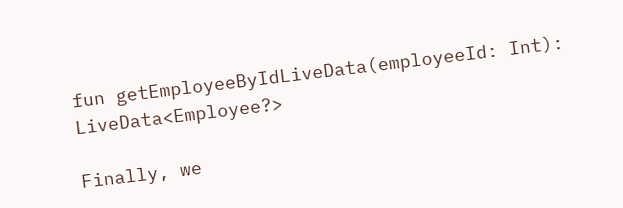fun getEmployeeByIdLiveData(employeeId: Int): LiveData<Employee?>

Finally, we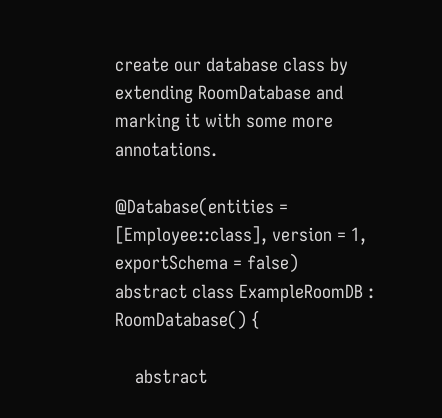create our database class by extending RoomDatabase and
marking it with some more annotations.

@Database(entities = [Employee::class], version = 1, exportSchema = false)
abstract class ExampleRoomDB : RoomDatabase() {

    abstract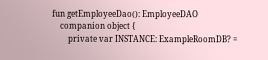fun getEmployeeDao(): EmployeeDAO
    companion object {
        private var INSTANCE: ExampleRoomDB? =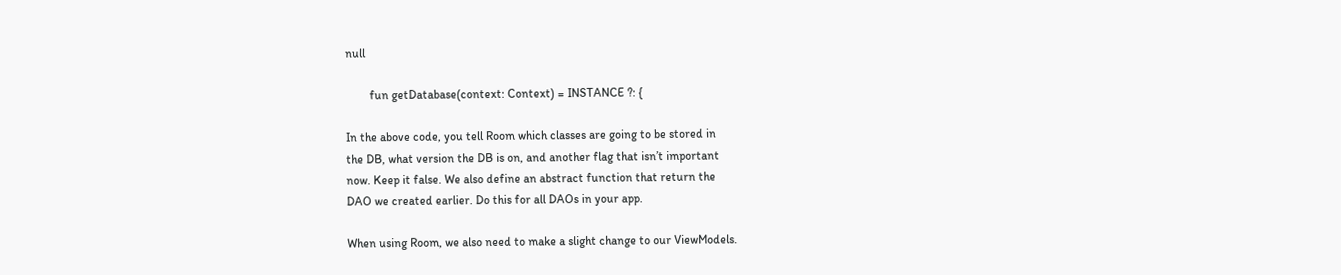null

        fun getDatabase(context: Context) = INSTANCE ?: {

In the above code, you tell Room which classes are going to be stored in
the DB, what version the DB is on, and another flag that isn’t important
now. Keep it false. We also define an abstract function that return the
DAO we created earlier. Do this for all DAOs in your app.

When using Room, we also need to make a slight change to our ViewModels.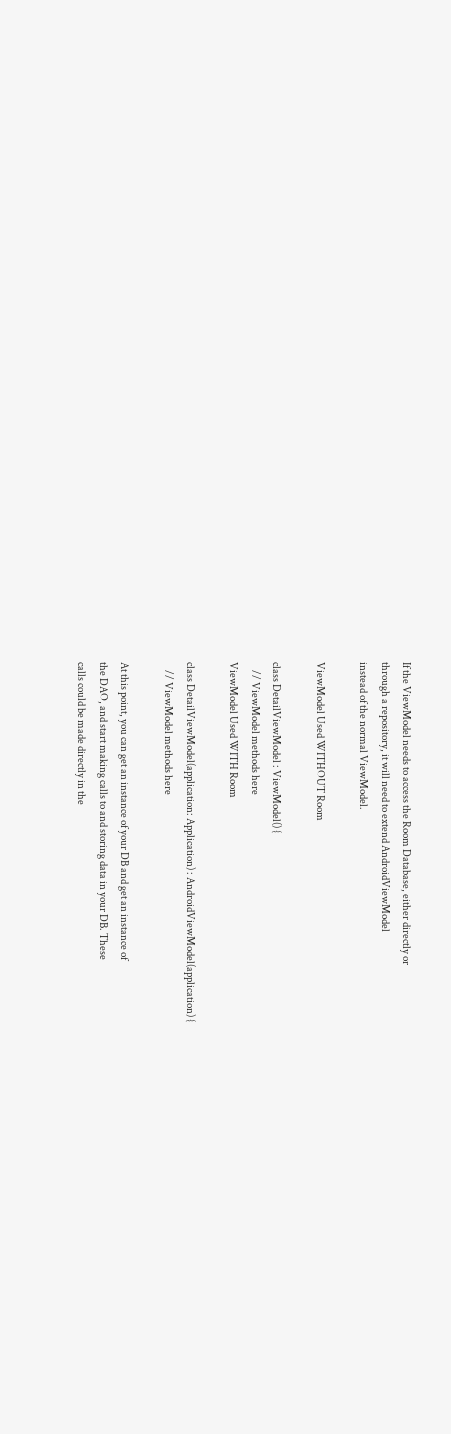If the ViewModel needs to access the Room Database, either directly or
through a repository, it will need to extend AndroidViewModel
instead of the normal ViewModel.

ViewModel Used WITHOUT Room

class DetailViewModel : ViewModel() {
    // ViewModel methods here
ViewModel Used WITH Room

class DetailViewModel(application: Application) : AndroidViewModel(application) {
    // ViewModel methods here

At this point, you can get an instance of your DB and get an instance of
the DAO, and start making calls to and storing data in your DB. These
calls could be made directly in the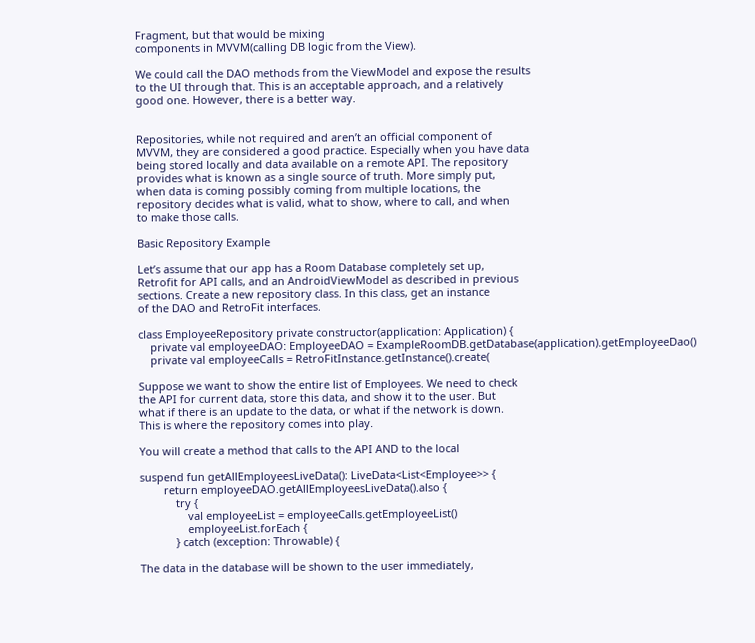Fragment, but that would be mixing
components in MVVM(calling DB logic from the View).

We could call the DAO methods from the ViewModel and expose the results
to the UI through that. This is an acceptable approach, and a relatively
good one. However, there is a better way.


Repositories, while not required and aren’t an official component of
MVVM, they are considered a good practice. Especially when you have data
being stored locally and data available on a remote API. The repository
provides what is known as a single source of truth. More simply put,
when data is coming possibly coming from multiple locations, the
repository decides what is valid, what to show, where to call, and when
to make those calls.

Basic Repository Example

Let’s assume that our app has a Room Database completely set up,
Retrofit for API calls, and an AndroidViewModel as described in previous
sections. Create a new repository class. In this class, get an instance
of the DAO and RetroFit interfaces.

class EmployeeRepository private constructor(application: Application) {
    private val employeeDAO: EmployeeDAO = ExampleRoomDB.getDatabase(application).getEmployeeDao()
    private val employeeCalls = RetroFitInstance.getInstance().create(

Suppose we want to show the entire list of Employees. We need to check
the API for current data, store this data, and show it to the user. But
what if there is an update to the data, or what if the network is down.
This is where the repository comes into play.

You will create a method that calls to the API AND to the local

suspend fun getAllEmployeesLiveData(): LiveData<List<Employee>> {
        return employeeDAO.getAllEmployeesLiveData().also {
            try {
                val employeeList = employeeCalls.getEmployeeList()
                employeeList.forEach {
            } catch (exception: Throwable) {

The data in the database will be shown to the user immediately,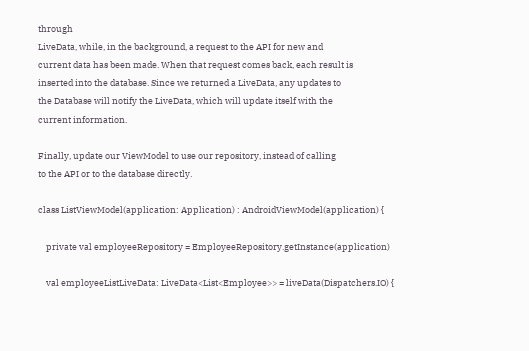through
LiveData, while, in the background, a request to the API for new and
current data has been made. When that request comes back, each result is
inserted into the database. Since we returned a LiveData, any updates to
the Database will notify the LiveData, which will update itself with the
current information.

Finally, update our ViewModel to use our repository, instead of calling
to the API or to the database directly.

class ListViewModel(application: Application) : AndroidViewModel(application) {

    private val employeeRepository = EmployeeRepository.getInstance(application)

    val employeeListLiveData: LiveData<List<Employee>> = liveData(Dispatchers.IO) {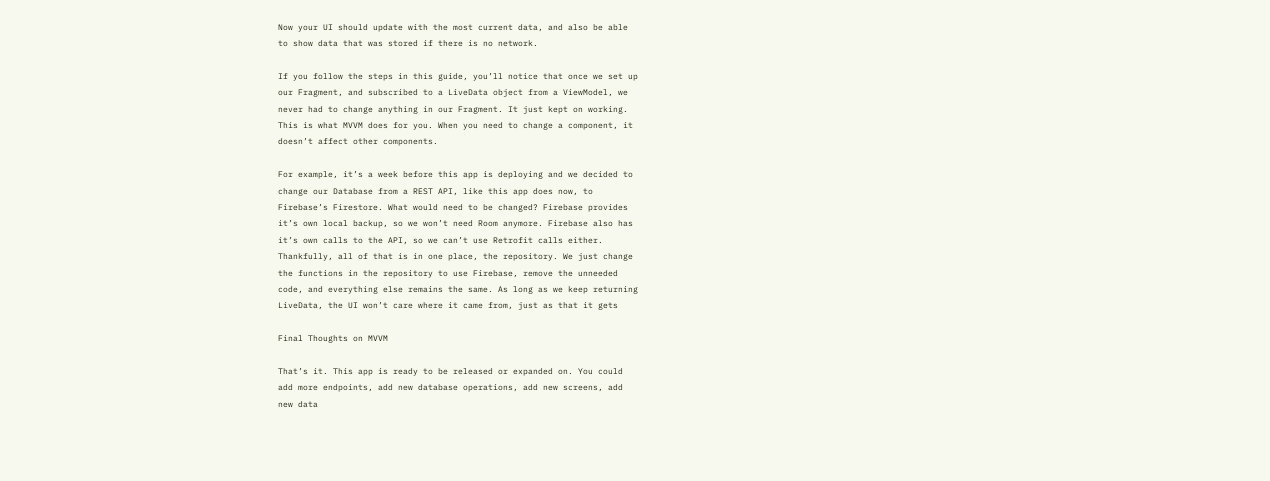Now your UI should update with the most current data, and also be able
to show data that was stored if there is no network.

If you follow the steps in this guide, you’ll notice that once we set up
our Fragment, and subscribed to a LiveData object from a ViewModel, we
never had to change anything in our Fragment. It just kept on working.
This is what MVVM does for you. When you need to change a component, it
doesn’t affect other components.

For example, it’s a week before this app is deploying and we decided to
change our Database from a REST API, like this app does now, to
Firebase’s Firestore. What would need to be changed? Firebase provides
it’s own local backup, so we won’t need Room anymore. Firebase also has
it’s own calls to the API, so we can’t use Retrofit calls either.
Thankfully, all of that is in one place, the repository. We just change
the functions in the repository to use Firebase, remove the unneeded
code, and everything else remains the same. As long as we keep returning
LiveData, the UI won’t care where it came from, just as that it gets

Final Thoughts on MVVM

That’s it. This app is ready to be released or expanded on. You could
add more endpoints, add new database operations, add new screens, add
new data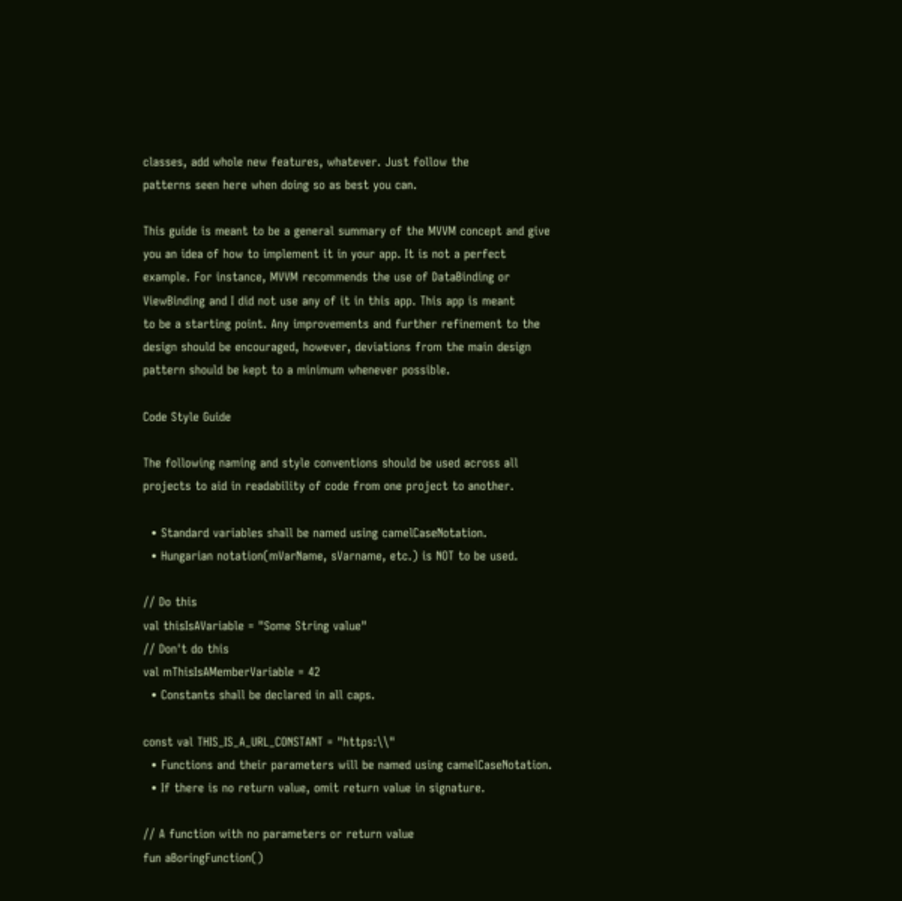classes, add whole new features, whatever. Just follow the
patterns seen here when doing so as best you can.

This guide is meant to be a general summary of the MVVM concept and give
you an idea of how to implement it in your app. It is not a perfect
example. For instance, MVVM recommends the use of DataBinding or
ViewBinding and I did not use any of it in this app. This app is meant
to be a starting point. Any improvements and further refinement to the
design should be encouraged, however, deviations from the main design
pattern should be kept to a minimum whenever possible.

Code Style Guide

The following naming and style conventions should be used across all
projects to aid in readability of code from one project to another.

  • Standard variables shall be named using camelCaseNotation.
  • Hungarian notation(mVarName, sVarname, etc.) is NOT to be used.

// Do this
val thisIsAVariable = "Some String value"
// Don't do this
val mThisIsAMemberVariable = 42
  • Constants shall be declared in all caps.

const val THIS_IS_A_URL_CONSTANT = "https:\\"
  • Functions and their parameters will be named using camelCaseNotation.
  • If there is no return value, omit return value in signature.

// A function with no parameters or return value
fun aBoringFunction()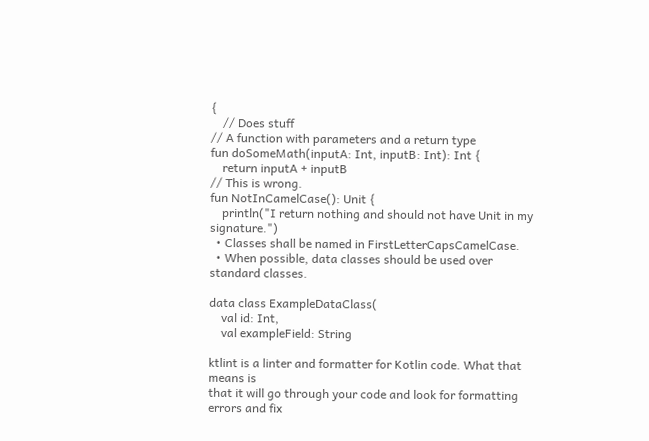{
    // Does stuff
// A function with parameters and a return type
fun doSomeMath(inputA: Int, inputB: Int): Int {
    return inputA + inputB
// This is wrong.
fun NotInCamelCase(): Unit {
    println("I return nothing and should not have Unit in my signature.")
  • Classes shall be named in FirstLetterCapsCamelCase.
  • When possible, data classes should be used over standard classes.

data class ExampleDataClass(
    val id: Int,
    val exampleField: String

ktlint is a linter and formatter for Kotlin code. What that means is
that it will go through your code and look for formatting errors and fix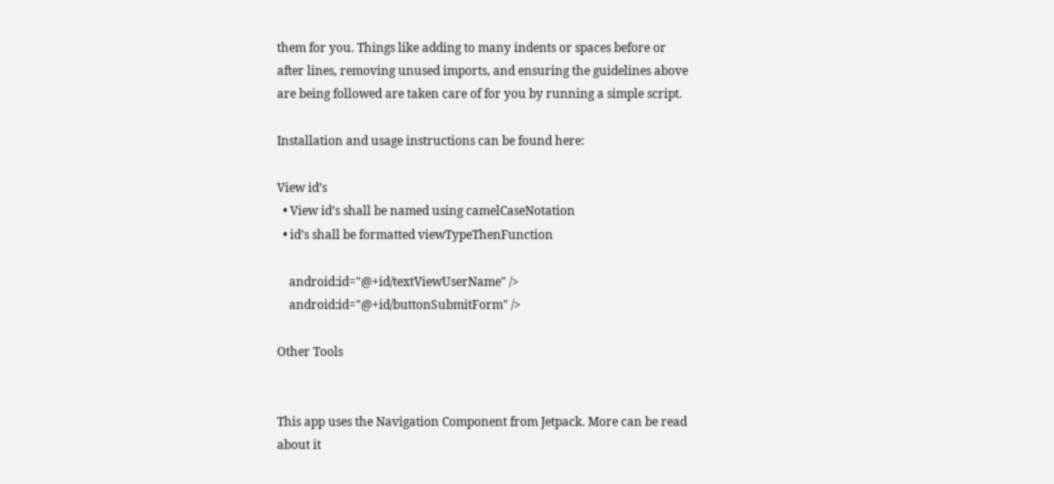them for you. Things like adding to many indents or spaces before or
after lines, removing unused imports, and ensuring the guidelines above
are being followed are taken care of for you by running a simple script.

Installation and usage instructions can be found here:

View id’s
  • View id’s shall be named using camelCaseNotation
  • id’s shall be formatted viewTypeThenFunction

    android:id="@+id/textViewUserName" />
    android:id="@+id/buttonSubmitForm" />

Other Tools


This app uses the Navigation Component from Jetpack. More can be read
about it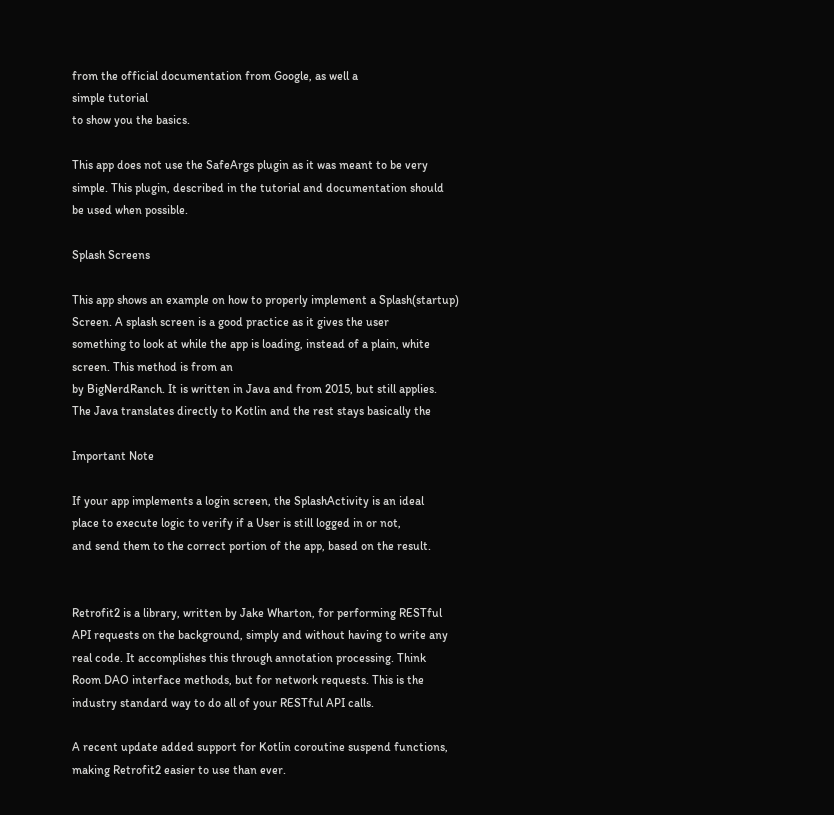from the official documentation from Google, as well a
simple tutorial
to show you the basics.

This app does not use the SafeArgs plugin as it was meant to be very
simple. This plugin, described in the tutorial and documentation should
be used when possible.

Splash Screens

This app shows an example on how to properly implement a Splash(startup)
Screen. A splash screen is a good practice as it gives the user
something to look at while the app is loading, instead of a plain, white
screen. This method is from an
by BigNerdRanch. It is written in Java and from 2015, but still applies.
The Java translates directly to Kotlin and the rest stays basically the

Important Note

If your app implements a login screen, the SplashActivity is an ideal
place to execute logic to verify if a User is still logged in or not,
and send them to the correct portion of the app, based on the result.


Retrofit2 is a library, written by Jake Wharton, for performing RESTful
API requests on the background, simply and without having to write any
real code. It accomplishes this through annotation processing. Think
Room DAO interface methods, but for network requests. This is the
industry standard way to do all of your RESTful API calls.

A recent update added support for Kotlin coroutine suspend functions,
making Retrofit2 easier to use than ever.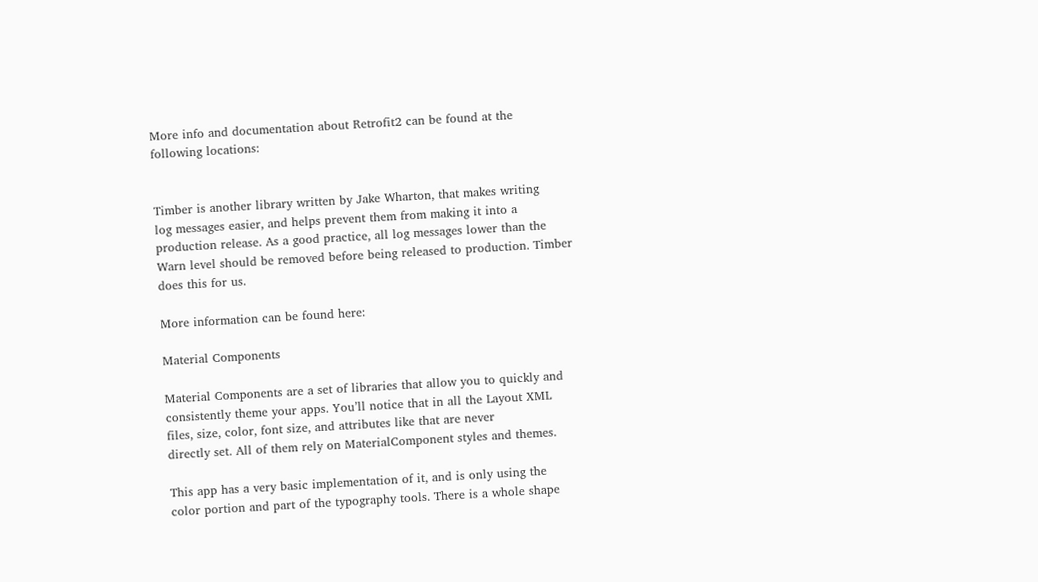More info and documentation about Retrofit2 can be found at the
following locations:


Timber is another library written by Jake Wharton, that makes writing
log messages easier, and helps prevent them from making it into a
production release. As a good practice, all log messages lower than the
Warn level should be removed before being released to production. Timber
does this for us.

More information can be found here:

Material Components

Material Components are a set of libraries that allow you to quickly and
consistently theme your apps. You’ll notice that in all the Layout XML
files, size, color, font size, and attributes like that are never
directly set. All of them rely on MaterialComponent styles and themes.

This app has a very basic implementation of it, and is only using the
color portion and part of the typography tools. There is a whole shape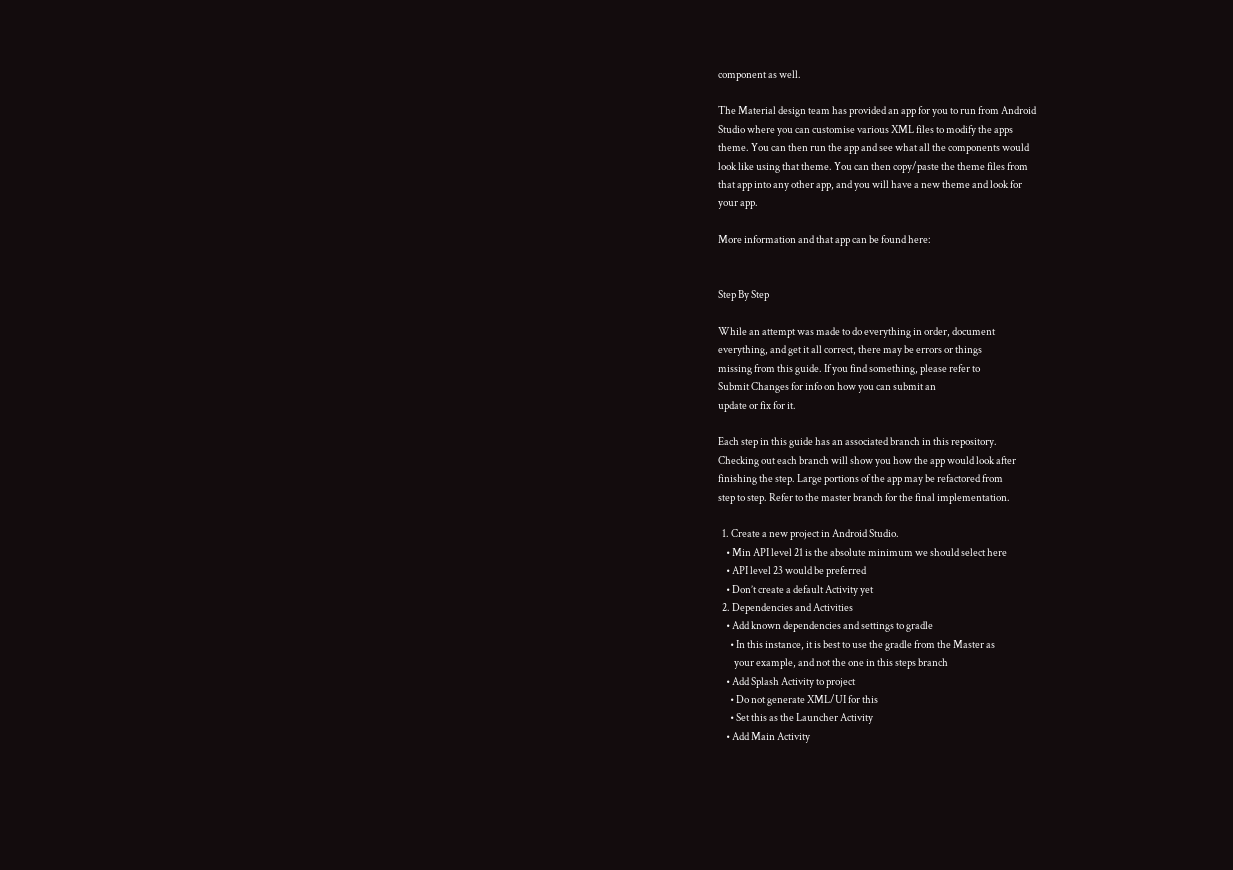component as well.

The Material design team has provided an app for you to run from Android
Studio where you can customise various XML files to modify the apps
theme. You can then run the app and see what all the components would
look like using that theme. You can then copy/paste the theme files from
that app into any other app, and you will have a new theme and look for
your app.

More information and that app can be found here:


Step By Step

While an attempt was made to do everything in order, document
everything, and get it all correct, there may be errors or things
missing from this guide. If you find something, please refer to
Submit Changes for info on how you can submit an
update or fix for it.

Each step in this guide has an associated branch in this repository.
Checking out each branch will show you how the app would look after
finishing the step. Large portions of the app may be refactored from
step to step. Refer to the master branch for the final implementation.

  1. Create a new project in Android Studio.
    • Min API level 21 is the absolute minimum we should select here
    • API level 23 would be preferred
    • Don’t create a default Activity yet
  2. Dependencies and Activities
    • Add known dependencies and settings to gradle
      • In this instance, it is best to use the gradle from the Master as
        your example, and not the one in this steps branch
    • Add Splash Activity to project
      • Do not generate XML/UI for this
      • Set this as the Launcher Activity
    • Add Main Activity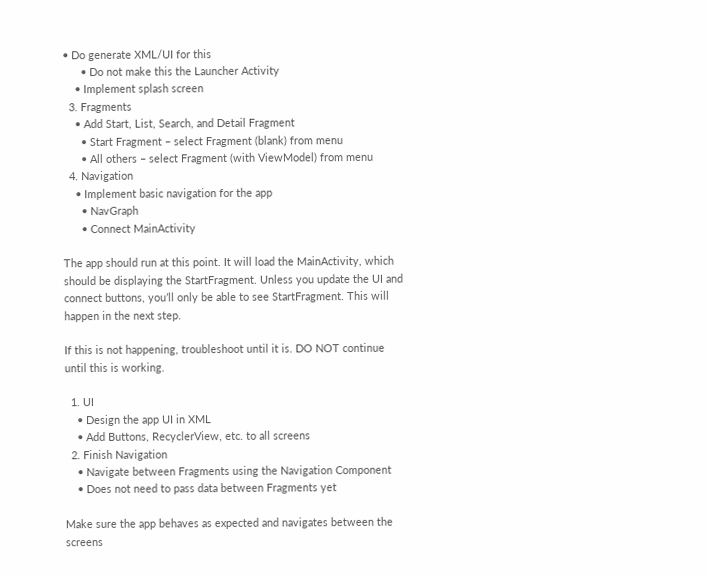• Do generate XML/UI for this
      • Do not make this the Launcher Activity
    • Implement splash screen
  3. Fragments
    • Add Start, List, Search, and Detail Fragment
      • Start Fragment – select Fragment (blank) from menu
      • All others – select Fragment (with ViewModel) from menu
  4. Navigation
    • Implement basic navigation for the app
      • NavGraph
      • Connect MainActivity

The app should run at this point. It will load the MainActivity, which
should be displaying the StartFragment. Unless you update the UI and
connect buttons, you’ll only be able to see StartFragment. This will
happen in the next step.

If this is not happening, troubleshoot until it is. DO NOT continue
until this is working.

  1. UI
    • Design the app UI in XML
    • Add Buttons, RecyclerView, etc. to all screens
  2. Finish Navigation
    • Navigate between Fragments using the Navigation Component
    • Does not need to pass data between Fragments yet

Make sure the app behaves as expected and navigates between the screens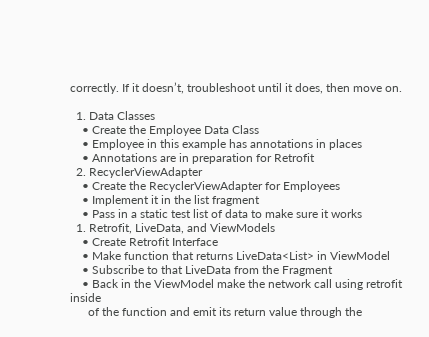correctly. If it doesn’t, troubleshoot until it does, then move on.

  1. Data Classes
    • Create the Employee Data Class
    • Employee in this example has annotations in places
    • Annotations are in preparation for Retrofit
  2. RecyclerViewAdapter
    • Create the RecyclerViewAdapter for Employees
    • Implement it in the list fragment
    • Pass in a static test list of data to make sure it works
  1. Retrofit, LiveData, and ViewModels
    • Create Retrofit Interface
    • Make function that returns LiveData<List> in ViewModel
    • Subscribe to that LiveData from the Fragment
    • Back in the ViewModel make the network call using retrofit inside
      of the function and emit its return value through the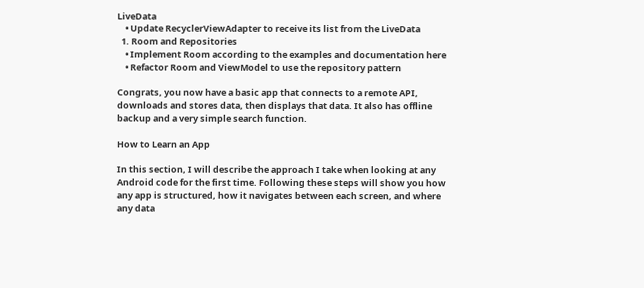LiveData
    • Update RecyclerViewAdapter to receive its list from the LiveData
  1. Room and Repositories
    • Implement Room according to the examples and documentation here
    • Refactor Room and ViewModel to use the repository pattern

Congrats, you now have a basic app that connects to a remote API,
downloads and stores data, then displays that data. It also has offline
backup and a very simple search function.

How to Learn an App

In this section, I will describe the approach I take when looking at any
Android code for the first time. Following these steps will show you how
any app is structured, how it navigates between each screen, and where
any data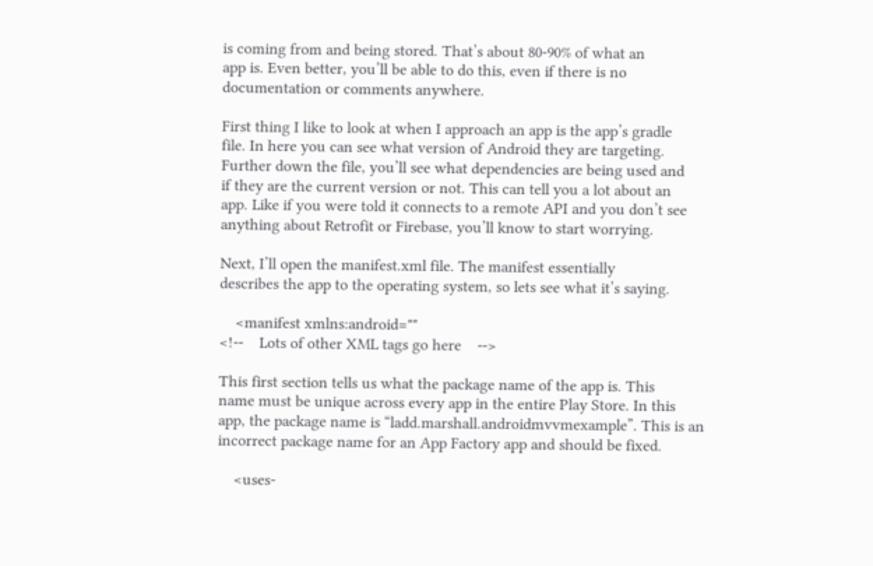is coming from and being stored. That’s about 80-90% of what an
app is. Even better, you’ll be able to do this, even if there is no
documentation or comments anywhere.

First thing I like to look at when I approach an app is the app’s gradle
file. In here you can see what version of Android they are targeting.
Further down the file, you’ll see what dependencies are being used and
if they are the current version or not. This can tell you a lot about an
app. Like if you were told it connects to a remote API and you don’t see
anything about Retrofit or Firebase, you’ll know to start worrying.

Next, I’ll open the manifest.xml file. The manifest essentially
describes the app to the operating system, so lets see what it’s saying.

    <manifest xmlns:android=""
<!--    Lots of other XML tags go here    -->

This first section tells us what the package name of the app is. This
name must be unique across every app in the entire Play Store. In this
app, the package name is “ladd.marshall.androidmvvmexample”. This is an
incorrect package name for an App Factory app and should be fixed.

    <uses-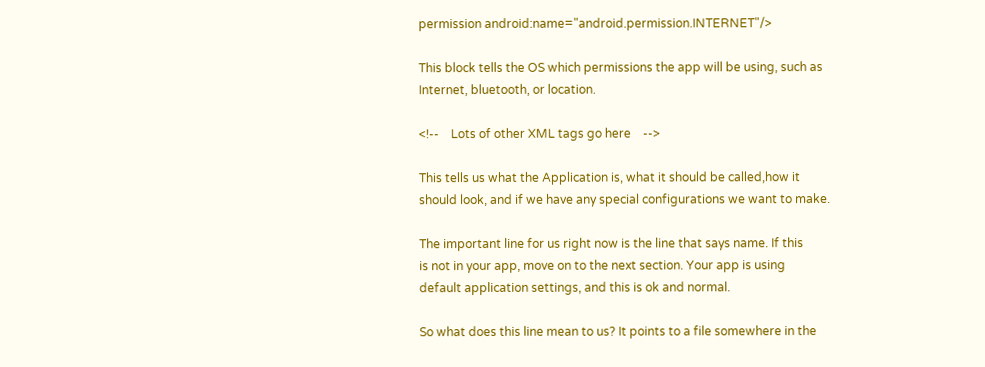permission android:name="android.permission.INTERNET"/>

This block tells the OS which permissions the app will be using, such as
Internet, bluetooth, or location.

<!--    Lots of other XML tags go here    -->

This tells us what the Application is, what it should be called,how it
should look, and if we have any special configurations we want to make.

The important line for us right now is the line that says name. If this
is not in your app, move on to the next section. Your app is using
default application settings, and this is ok and normal.

So what does this line mean to us? It points to a file somewhere in the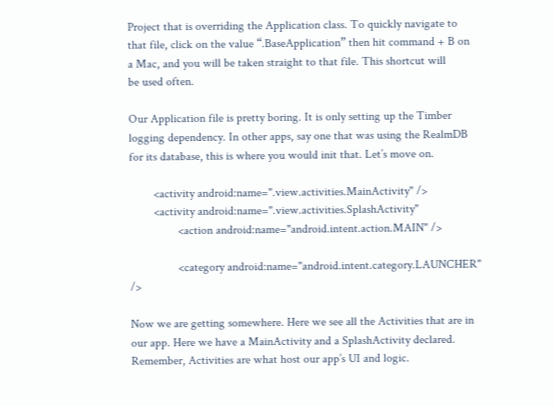Project that is overriding the Application class. To quickly navigate to
that file, click on the value “.BaseApplication” then hit command + B on
a Mac, and you will be taken straight to that file. This shortcut will
be used often.

Our Application file is pretty boring. It is only setting up the Timber
logging dependency. In other apps, say one that was using the RealmDB
for its database, this is where you would init that. Let’s move on.

        <activity android:name=".view.activities.MainActivity" />
        <activity android:name=".view.activities.SplashActivity"
                <action android:name="android.intent.action.MAIN" />

                <category android:name="android.intent.category.LAUNCHER" />

Now we are getting somewhere. Here we see all the Activities that are in
our app. Here we have a MainActivity and a SplashActivity declared.
Remember, Activities are what host our app’s UI and logic.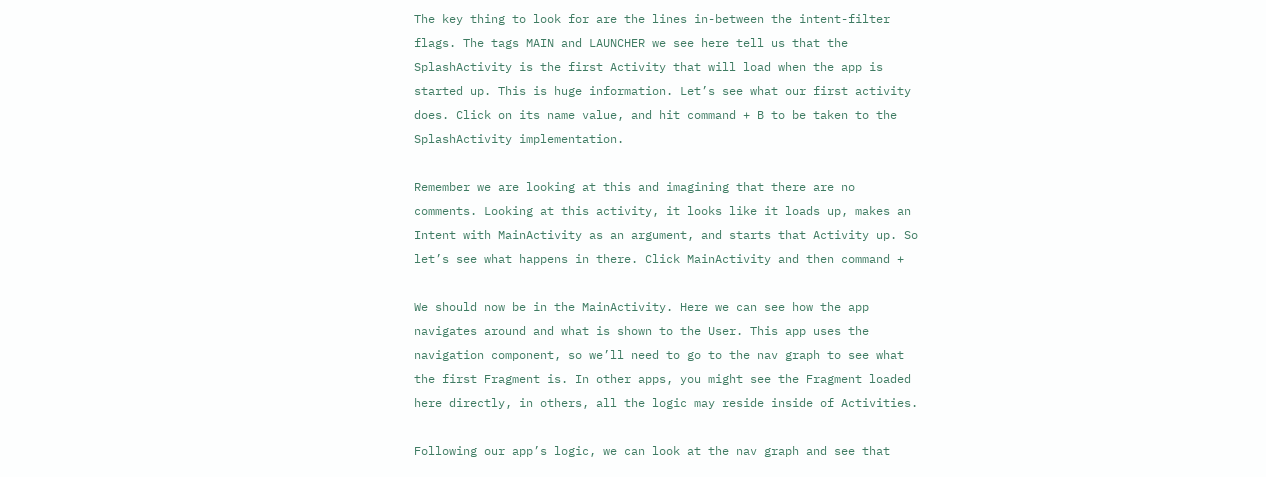The key thing to look for are the lines in-between the intent-filter
flags. The tags MAIN and LAUNCHER we see here tell us that the
SplashActivity is the first Activity that will load when the app is
started up. This is huge information. Let’s see what our first activity
does. Click on its name value, and hit command + B to be taken to the
SplashActivity implementation.

Remember we are looking at this and imagining that there are no
comments. Looking at this activity, it looks like it loads up, makes an
Intent with MainActivity as an argument, and starts that Activity up. So
let’s see what happens in there. Click MainActivity and then command +

We should now be in the MainActivity. Here we can see how the app
navigates around and what is shown to the User. This app uses the
navigation component, so we’ll need to go to the nav graph to see what
the first Fragment is. In other apps, you might see the Fragment loaded
here directly, in others, all the logic may reside inside of Activities.

Following our app’s logic, we can look at the nav graph and see that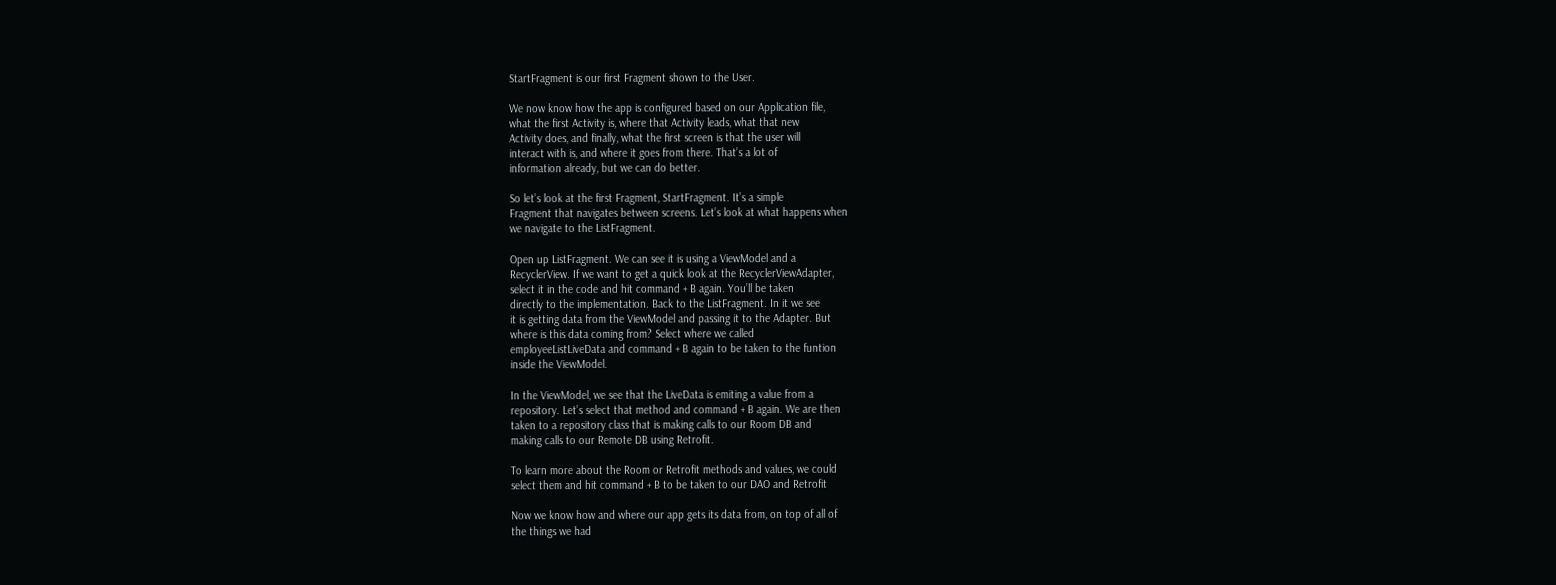StartFragment is our first Fragment shown to the User.

We now know how the app is configured based on our Application file,
what the first Activity is, where that Activity leads, what that new
Activity does, and finally, what the first screen is that the user will
interact with is, and where it goes from there. That’s a lot of
information already, but we can do better.

So let’s look at the first Fragment, StartFragment. It’s a simple
Fragment that navigates between screens. Let’s look at what happens when
we navigate to the ListFragment.

Open up ListFragment. We can see it is using a ViewModel and a
RecyclerView. If we want to get a quick look at the RecyclerViewAdapter,
select it in the code and hit command + B again. You’ll be taken
directly to the implementation. Back to the ListFragment. In it we see
it is getting data from the ViewModel and passing it to the Adapter. But
where is this data coming from? Select where we called
employeeListLiveData and command + B again to be taken to the funtion
inside the ViewModel.

In the ViewModel, we see that the LiveData is emiting a value from a
repository. Let’s select that method and command + B again. We are then
taken to a repository class that is making calls to our Room DB and
making calls to our Remote DB using Retrofit.

To learn more about the Room or Retrofit methods and values, we could
select them and hit command + B to be taken to our DAO and Retrofit

Now we know how and where our app gets its data from, on top of all of
the things we had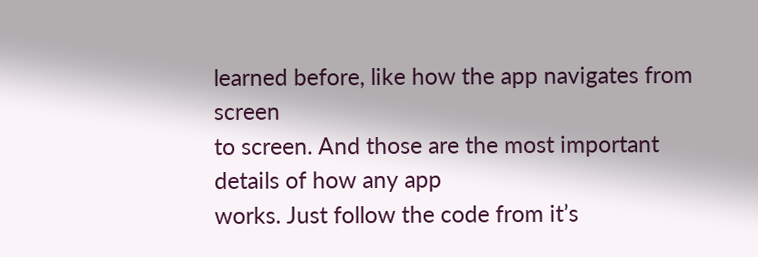learned before, like how the app navigates from screen
to screen. And those are the most important details of how any app
works. Just follow the code from it’s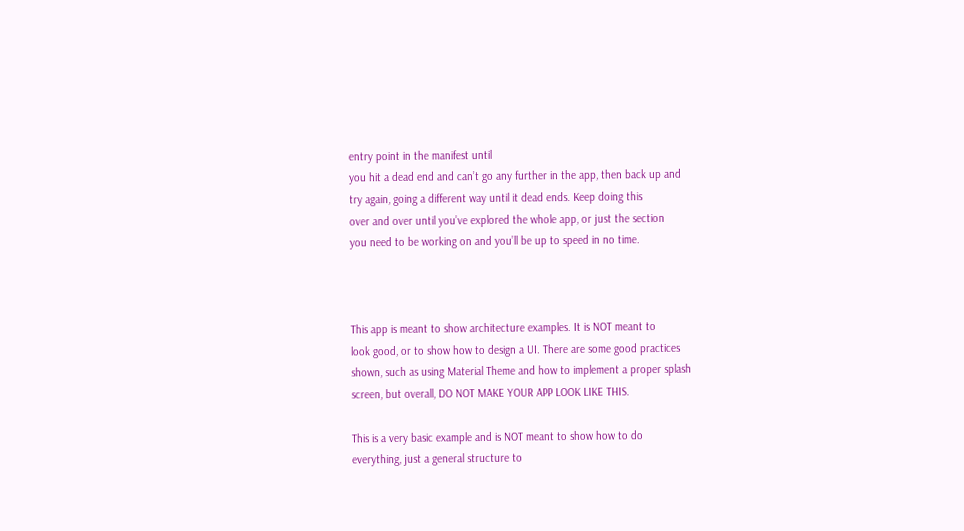entry point in the manifest until
you hit a dead end and can’t go any further in the app, then back up and
try again, going a different way until it dead ends. Keep doing this
over and over until you’ve explored the whole app, or just the section
you need to be working on and you’ll be up to speed in no time.



This app is meant to show architecture examples. It is NOT meant to
look good, or to show how to design a UI. There are some good practices
shown, such as using Material Theme and how to implement a proper splash
screen, but overall, DO NOT MAKE YOUR APP LOOK LIKE THIS.

This is a very basic example and is NOT meant to show how to do
everything, just a general structure to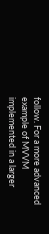follow. For a more advanced
example of MVVM implemented in a larger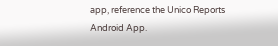app, reference the Unico Reports
Android App.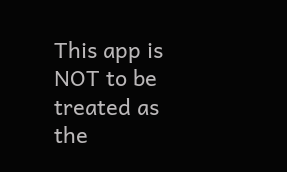This app is NOT to be treated as the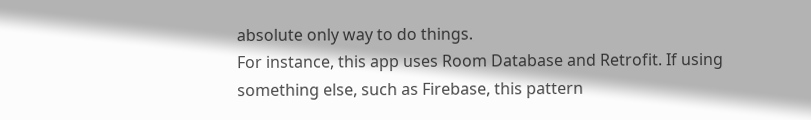absolute only way to do things.
For instance, this app uses Room Database and Retrofit. If using
something else, such as Firebase, this pattern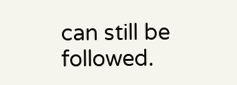can still be followed.